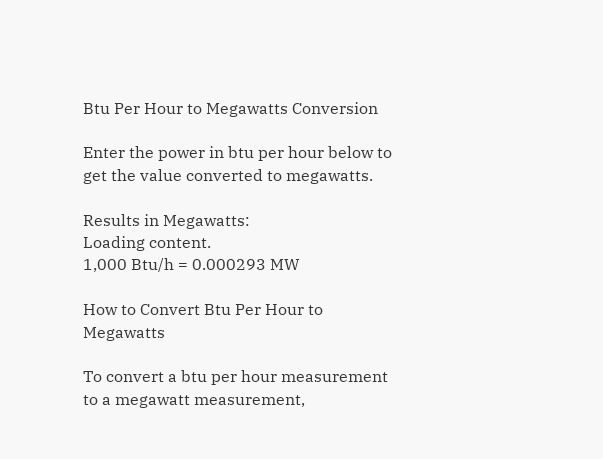Btu Per Hour to Megawatts Conversion

Enter the power in btu per hour below to get the value converted to megawatts.

Results in Megawatts:
Loading content.
1,000 Btu/h = 0.000293 MW

How to Convert Btu Per Hour to Megawatts

To convert a btu per hour measurement to a megawatt measurement,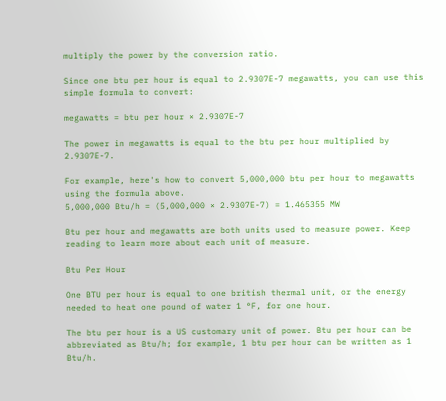multiply the power by the conversion ratio.

Since one btu per hour is equal to 2.9307E-7 megawatts, you can use this simple formula to convert:

megawatts = btu per hour × 2.9307E-7

The power in megawatts is equal to the btu per hour multiplied by 2.9307E-7.

For example, here's how to convert 5,000,000 btu per hour to megawatts using the formula above.
5,000,000 Btu/h = (5,000,000 × 2.9307E-7) = 1.465355 MW

Btu per hour and megawatts are both units used to measure power. Keep reading to learn more about each unit of measure.

Btu Per Hour

One BTU per hour is equal to one british thermal unit, or the energy needed to heat one pound of water 1 °F, for one hour.

The btu per hour is a US customary unit of power. Btu per hour can be abbreviated as Btu/h; for example, 1 btu per hour can be written as 1 Btu/h.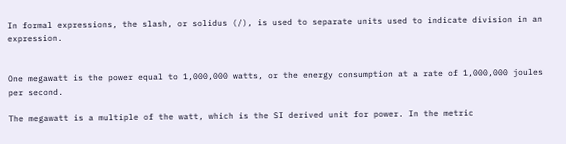In formal expressions, the slash, or solidus (/), is used to separate units used to indicate division in an expression.


One megawatt is the power equal to 1,000,000 watts, or the energy consumption at a rate of 1,000,000 joules per second.

The megawatt is a multiple of the watt, which is the SI derived unit for power. In the metric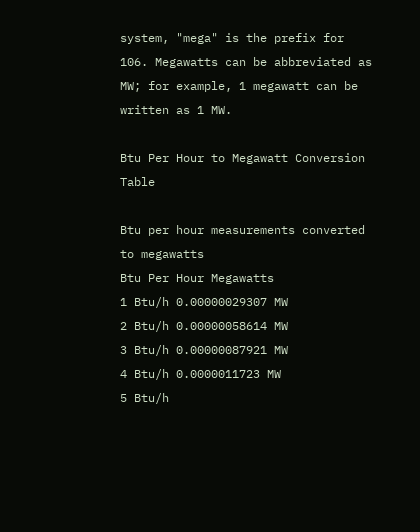system, "mega" is the prefix for 106. Megawatts can be abbreviated as MW; for example, 1 megawatt can be written as 1 MW.

Btu Per Hour to Megawatt Conversion Table

Btu per hour measurements converted to megawatts
Btu Per Hour Megawatts
1 Btu/h 0.00000029307 MW
2 Btu/h 0.00000058614 MW
3 Btu/h 0.00000087921 MW
4 Btu/h 0.0000011723 MW
5 Btu/h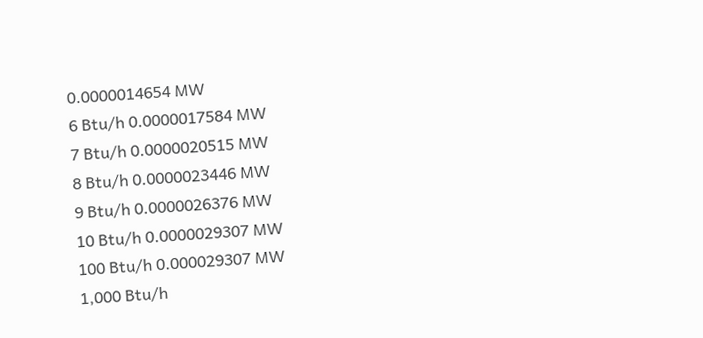0.0000014654 MW
6 Btu/h 0.0000017584 MW
7 Btu/h 0.0000020515 MW
8 Btu/h 0.0000023446 MW
9 Btu/h 0.0000026376 MW
10 Btu/h 0.0000029307 MW
100 Btu/h 0.000029307 MW
1,000 Btu/h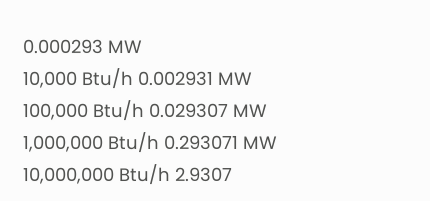0.000293 MW
10,000 Btu/h 0.002931 MW
100,000 Btu/h 0.029307 MW
1,000,000 Btu/h 0.293071 MW
10,000,000 Btu/h 2.9307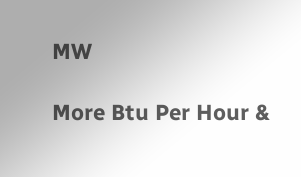MW

More Btu Per Hour &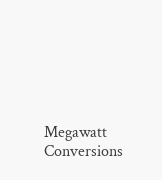Megawatt Conversions